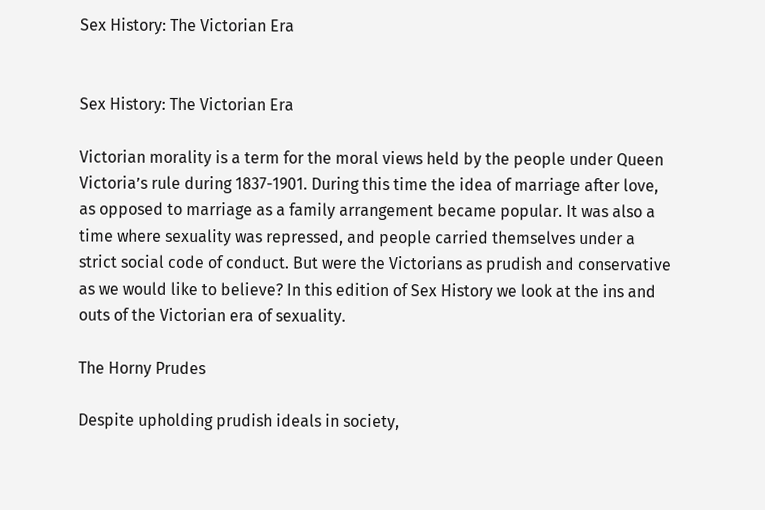Sex History: The Victorian Era


Sex History: The Victorian Era

Victorian morality is a term for the moral views held by the people under Queen Victoria’s rule during 1837-1901. During this time the idea of marriage after love, as opposed to marriage as a family arrangement became popular. It was also a time where sexuality was repressed, and people carried themselves under a strict social code of conduct. But were the Victorians as prudish and conservative as we would like to believe? In this edition of Sex History we look at the ins and outs of the Victorian era of sexuality.

The Horny Prudes

Despite upholding prudish ideals in society,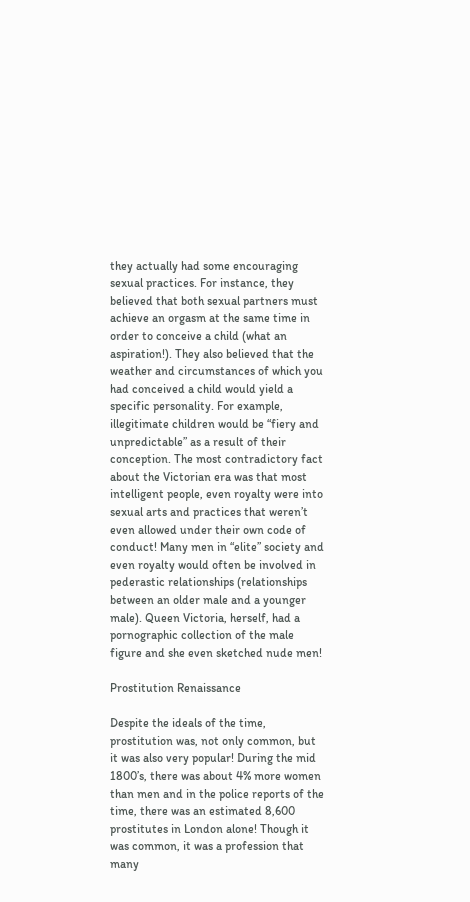they actually had some encouraging sexual practices. For instance, they believed that both sexual partners must achieve an orgasm at the same time in order to conceive a child (what an aspiration!). They also believed that the weather and circumstances of which you had conceived a child would yield a specific personality. For example, illegitimate children would be “fiery and unpredictable” as a result of their conception. The most contradictory fact about the Victorian era was that most intelligent people, even royalty were into sexual arts and practices that weren’t even allowed under their own code of conduct! Many men in “elite” society and even royalty would often be involved in pederastic relationships (relationships between an older male and a younger male). Queen Victoria, herself, had a pornographic collection of the male figure and she even sketched nude men!

Prostitution Renaissance

Despite the ideals of the time, prostitution was, not only common, but it was also very popular! During the mid 1800’s, there was about 4% more women than men and in the police reports of the time, there was an estimated 8,600 prostitutes in London alone! Though it was common, it was a profession that many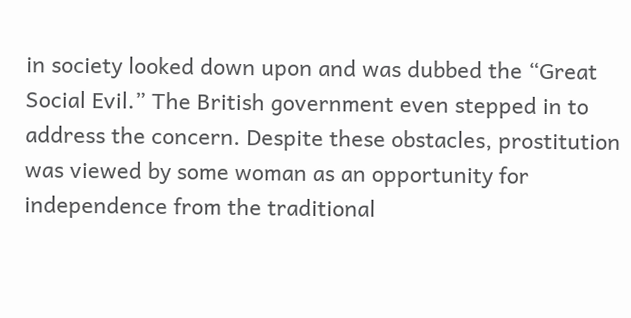in society looked down upon and was dubbed the “Great Social Evil.” The British government even stepped in to address the concern. Despite these obstacles, prostitution was viewed by some woman as an opportunity for independence from the traditional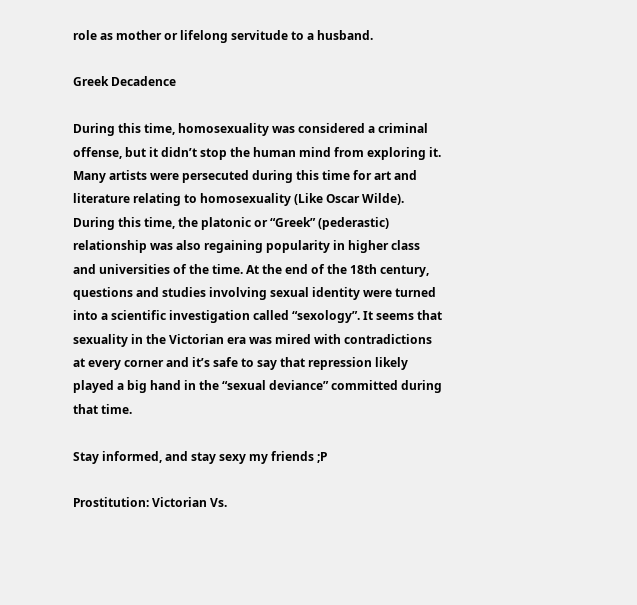role as mother or lifelong servitude to a husband.

Greek Decadence

During this time, homosexuality was considered a criminal offense, but it didn’t stop the human mind from exploring it. Many artists were persecuted during this time for art and literature relating to homosexuality (Like Oscar Wilde). During this time, the platonic or “Greek” (pederastic) relationship was also regaining popularity in higher class and universities of the time. At the end of the 18th century, questions and studies involving sexual identity were turned into a scientific investigation called “sexology”. It seems that sexuality in the Victorian era was mired with contradictions at every corner and it’s safe to say that repression likely played a big hand in the “sexual deviance” committed during that time.

Stay informed, and stay sexy my friends ;P

Prostitution: Victorian Vs.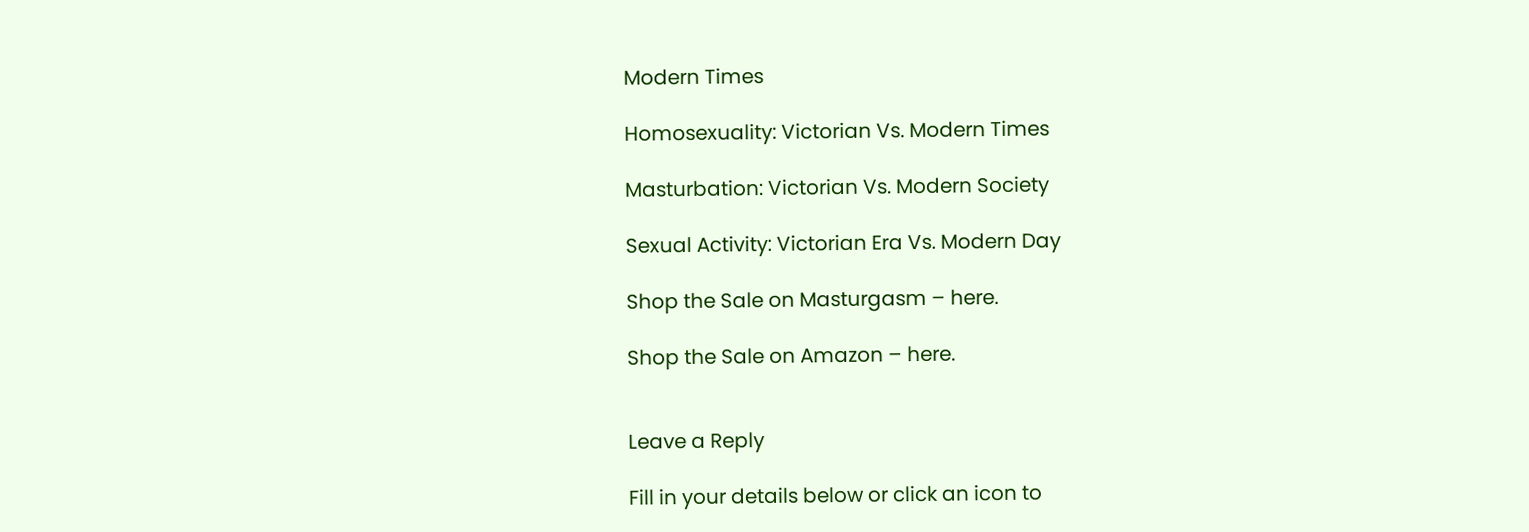Modern Times

Homosexuality: Victorian Vs. Modern Times

Masturbation: Victorian Vs. Modern Society

Sexual Activity: Victorian Era Vs. Modern Day

Shop the Sale on Masturgasm – here.

Shop the Sale on Amazon – here.


Leave a Reply

Fill in your details below or click an icon to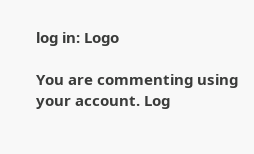log in: Logo

You are commenting using your account. Log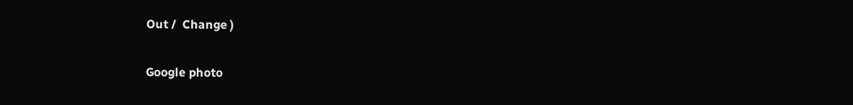Out /  Change )

Google photo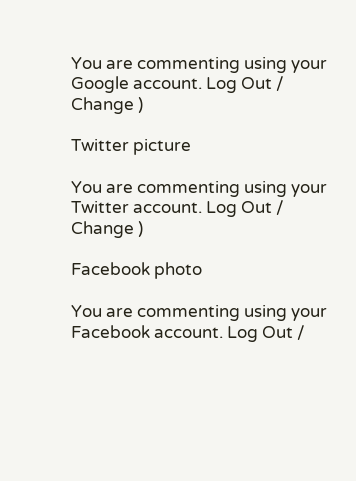You are commenting using your Google account. Log Out /  Change )

Twitter picture

You are commenting using your Twitter account. Log Out /  Change )

Facebook photo

You are commenting using your Facebook account. Log Out /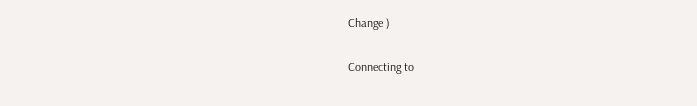Change )

Connecting to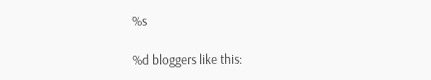%s

%d bloggers like this: